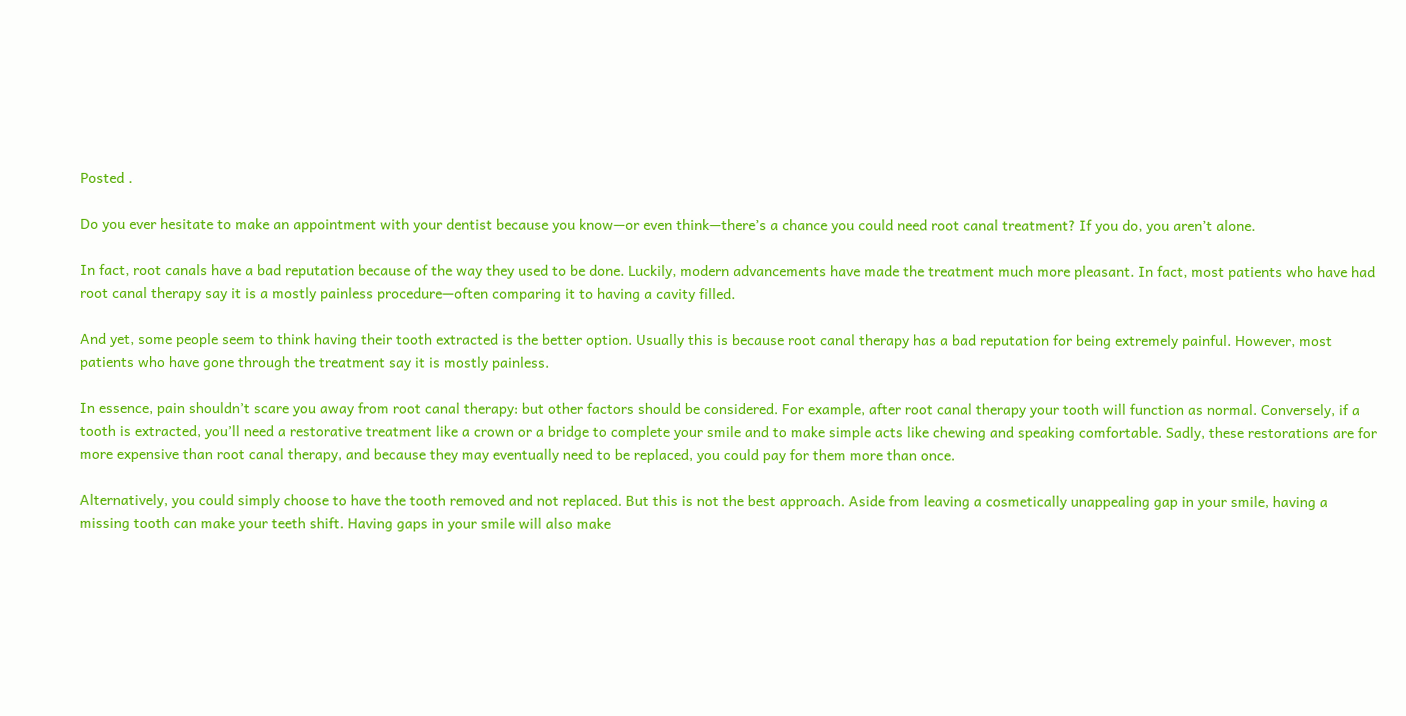Posted .

Do you ever hesitate to make an appointment with your dentist because you know—or even think—there’s a chance you could need root canal treatment? If you do, you aren’t alone.

In fact, root canals have a bad reputation because of the way they used to be done. Luckily, modern advancements have made the treatment much more pleasant. In fact, most patients who have had root canal therapy say it is a mostly painless procedure—often comparing it to having a cavity filled.

And yet, some people seem to think having their tooth extracted is the better option. Usually this is because root canal therapy has a bad reputation for being extremely painful. However, most patients who have gone through the treatment say it is mostly painless.

In essence, pain shouldn’t scare you away from root canal therapy: but other factors should be considered. For example, after root canal therapy your tooth will function as normal. Conversely, if a tooth is extracted, you’ll need a restorative treatment like a crown or a bridge to complete your smile and to make simple acts like chewing and speaking comfortable. Sadly, these restorations are for more expensive than root canal therapy, and because they may eventually need to be replaced, you could pay for them more than once.

Alternatively, you could simply choose to have the tooth removed and not replaced. But this is not the best approach. Aside from leaving a cosmetically unappealing gap in your smile, having a missing tooth can make your teeth shift. Having gaps in your smile will also make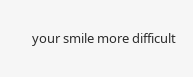your smile more difficult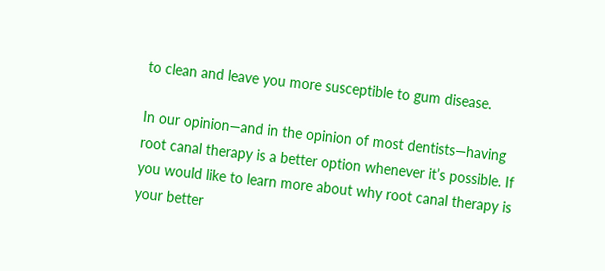to clean and leave you more susceptible to gum disease.

In our opinion—and in the opinion of most dentists—having root canal therapy is a better option whenever it’s possible. If you would like to learn more about why root canal therapy is your better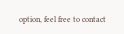option, feel free to contact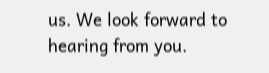us. We look forward to hearing from you.